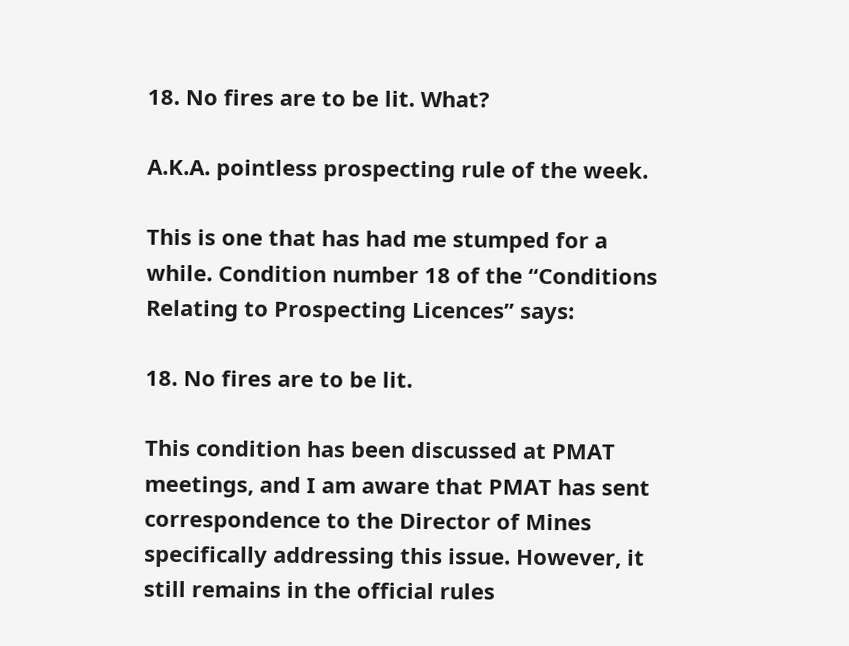18. No fires are to be lit. What?

A.K.A. pointless prospecting rule of the week.

This is one that has had me stumped for a while. Condition number 18 of the “Conditions Relating to Prospecting Licences” says:

18. No fires are to be lit.

This condition has been discussed at PMAT meetings, and I am aware that PMAT has sent correspondence to the Director of Mines specifically addressing this issue. However, it still remains in the official rules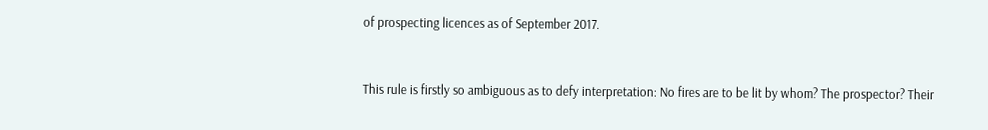of prospecting licences as of September 2017.


This rule is firstly so ambiguous as to defy interpretation: No fires are to be lit by whom? The prospector? Their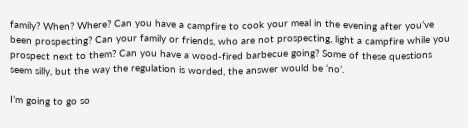family? When? Where? Can you have a campfire to cook your meal in the evening after you’ve been prospecting? Can your family or friends, who are not prospecting, light a campfire while you prospect next to them? Can you have a wood-fired barbecue going? Some of these questions seem silly, but the way the regulation is worded, the answer would be ‘no’.

I’m going to go so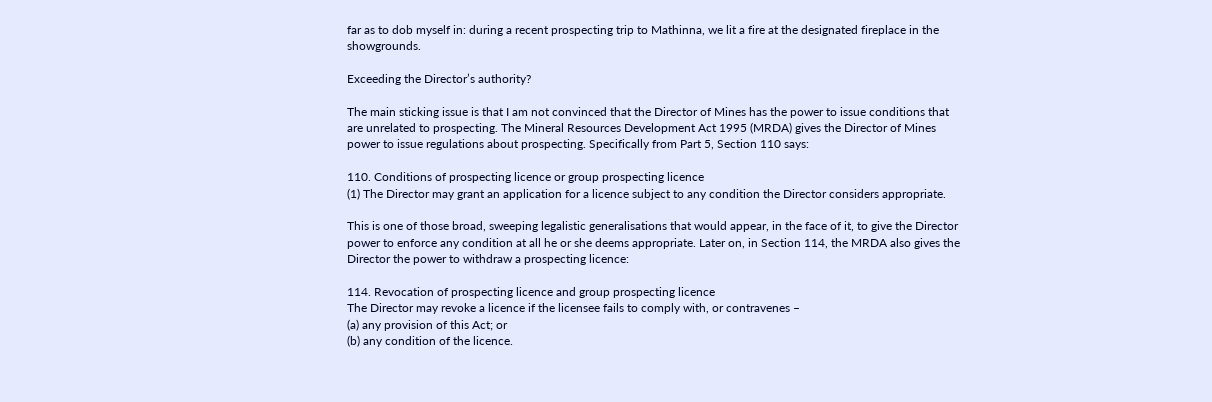far as to dob myself in: during a recent prospecting trip to Mathinna, we lit a fire at the designated fireplace in the showgrounds.

Exceeding the Director’s authority?

The main sticking issue is that I am not convinced that the Director of Mines has the power to issue conditions that are unrelated to prospecting. The Mineral Resources Development Act 1995 (MRDA) gives the Director of Mines power to issue regulations about prospecting. Specifically from Part 5, Section 110 says:

110. Conditions of prospecting licence or group prospecting licence
(1) The Director may grant an application for a licence subject to any condition the Director considers appropriate.

This is one of those broad, sweeping legalistic generalisations that would appear, in the face of it, to give the Director power to enforce any condition at all he or she deems appropriate. Later on, in Section 114, the MRDA also gives the Director the power to withdraw a prospecting licence:

114. Revocation of prospecting licence and group prospecting licence
The Director may revoke a licence if the licensee fails to comply with, or contravenes –
(a) any provision of this Act; or
(b) any condition of the licence.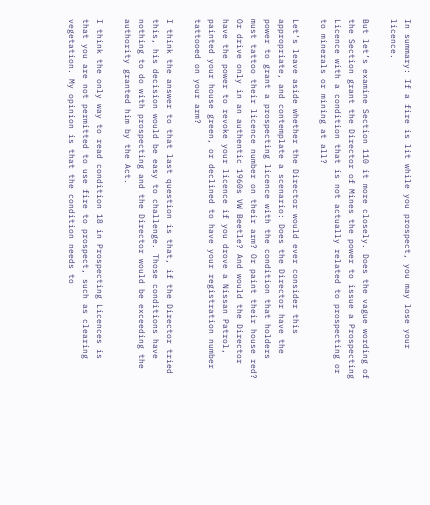In summary: If a fire is lit while you prospect, you may lose your licence.

But let’s examine Section 110 it more closely. Does the vague wording of the Section grant the Director of Mines the power to issue a Prospecting Licence with a condition that is not actually related to prospecting or to minerals or mining at all?

Let’s leave aside whether the Director would ever consider this appropriate, and contemplate a scenario: Does the Director have the power to grant a prospecting licence with the condition that holders must tattoo their licence number on their arm? Or paint their house red? Or drive only in an authentic 1960s VW Beetle? And would the Director have the power to revoke your licence if you drove a Nissan Patrol, painted your house green, or declined to have your registration number tattooed on your arm?

I think the answer to that last question is that, if the Director tried this, his decision would be easy to challenge. Those conditions have nothing to do with prospecting and the Director would be exceeding the authority granted him by the Act.

I think the only way to read condition 18 in Prospecting Licences is that you are not permitted to use fire to prospect, such as clearing vegetation. My opinion is that the condition needs to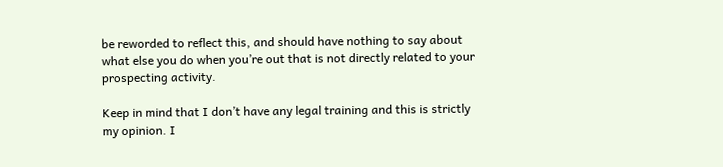be reworded to reflect this, and should have nothing to say about what else you do when you’re out that is not directly related to your prospecting activity.

Keep in mind that I don’t have any legal training and this is strictly my opinion. I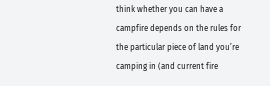think whether you can have a campfire depends on the rules for the particular piece of land you’re camping in (and current fire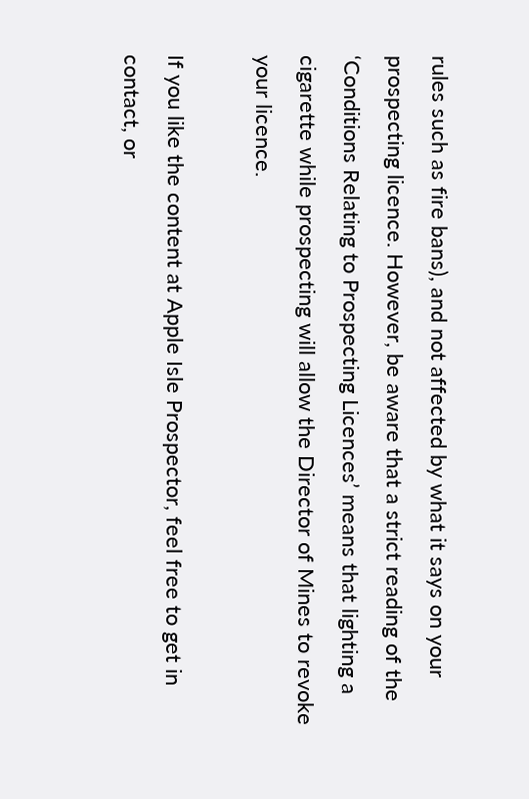rules such as fire bans), and not affected by what it says on your prospecting licence. However, be aware that a strict reading of the ‘Conditions Relating to Prospecting Licences’ means that lighting a cigarette while prospecting will allow the Director of Mines to revoke your licence.

If you like the content at Apple Isle Prospector, feel free to get in contact, or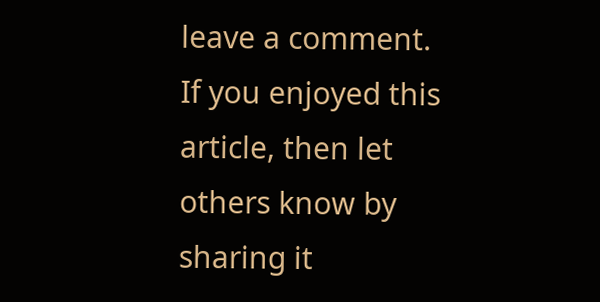leave a comment. If you enjoyed this article, then let others know by sharing it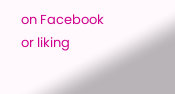on Facebook or liking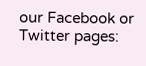our Facebook or Twitter pages: